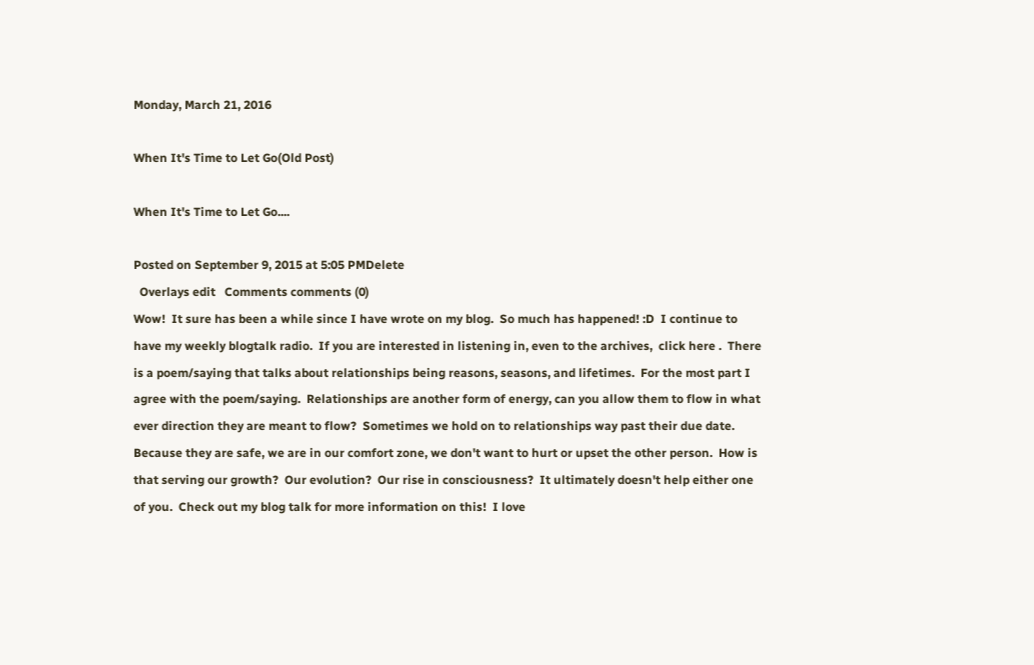Monday, March 21, 2016

When It's Time to Let Go(Old Post)

When It's Time to Let Go....

Posted on September 9, 2015 at 5:05 PMDelete
  Overlays edit   Comments comments (0)
Wow!  It sure has been a while since I have wrote on my blog.  So much has happened! :D  I continue to have my weekly blogtalk radio.  If you are interested in listening in, even to the archives,  click here .  There is a poem/saying that talks about relationships being reasons, seasons, and lifetimes.  For the most part I agree with the poem/saying.  Relationships are another form of energy, can you allow them to flow in what ever direction they are meant to flow?  Sometimes we hold on to relationships way past their due date.  Because they are safe, we are in our comfort zone, we don't want to hurt or upset the other person.  How is that serving our growth?  Our evolution?  Our rise in consciousness?  It ultimately doesn't help either one of you.  Check out my blog talk for more information on this!  I love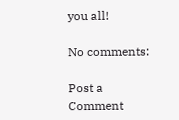you all!

No comments:

Post a Comment